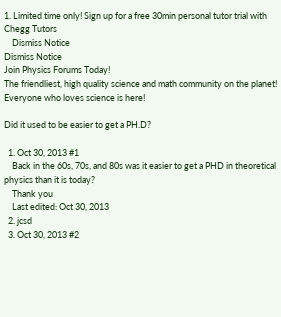1. Limited time only! Sign up for a free 30min personal tutor trial with Chegg Tutors
    Dismiss Notice
Dismiss Notice
Join Physics Forums Today!
The friendliest, high quality science and math community on the planet! Everyone who loves science is here!

Did it used to be easier to get a PH.D?

  1. Oct 30, 2013 #1
    Back in the 60s, 70s, and 80s was it easier to get a PHD in theoretical physics than it is today?
    Thank you
    Last edited: Oct 30, 2013
  2. jcsd
  3. Oct 30, 2013 #2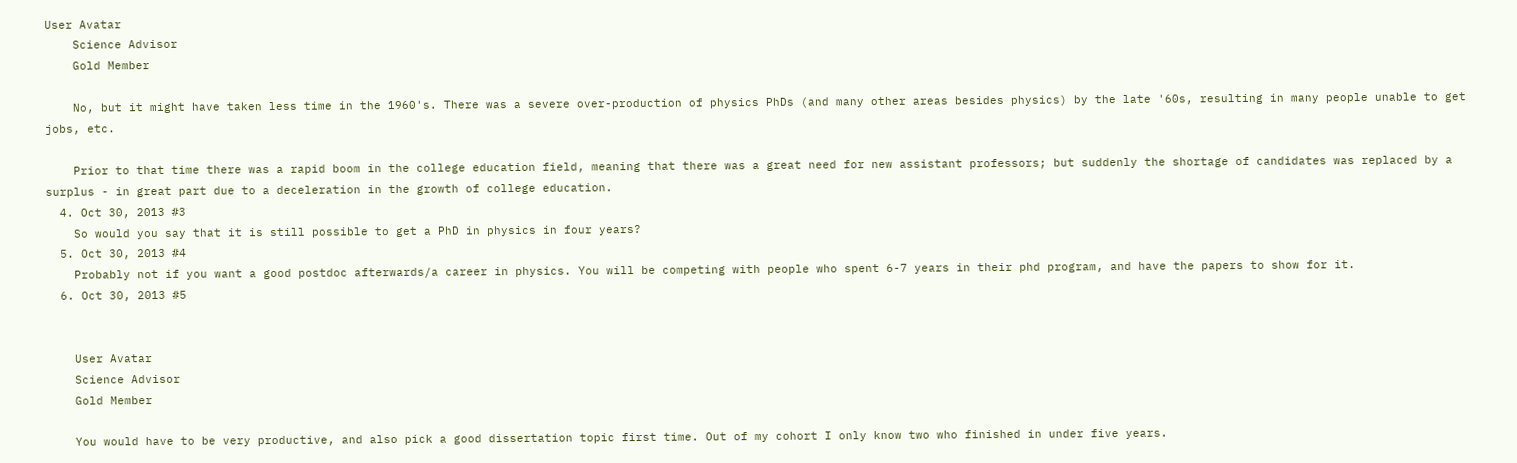User Avatar
    Science Advisor
    Gold Member

    No, but it might have taken less time in the 1960's. There was a severe over-production of physics PhDs (and many other areas besides physics) by the late '60s, resulting in many people unable to get jobs, etc.

    Prior to that time there was a rapid boom in the college education field, meaning that there was a great need for new assistant professors; but suddenly the shortage of candidates was replaced by a surplus - in great part due to a deceleration in the growth of college education.
  4. Oct 30, 2013 #3
    So would you say that it is still possible to get a PhD in physics in four years?
  5. Oct 30, 2013 #4
    Probably not if you want a good postdoc afterwards/a career in physics. You will be competing with people who spent 6-7 years in their phd program, and have the papers to show for it.
  6. Oct 30, 2013 #5


    User Avatar
    Science Advisor
    Gold Member

    You would have to be very productive, and also pick a good dissertation topic first time. Out of my cohort I only know two who finished in under five years.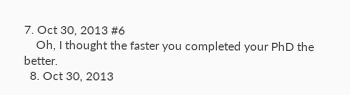7. Oct 30, 2013 #6
    Oh, I thought the faster you completed your PhD the better.
  8. Oct 30, 2013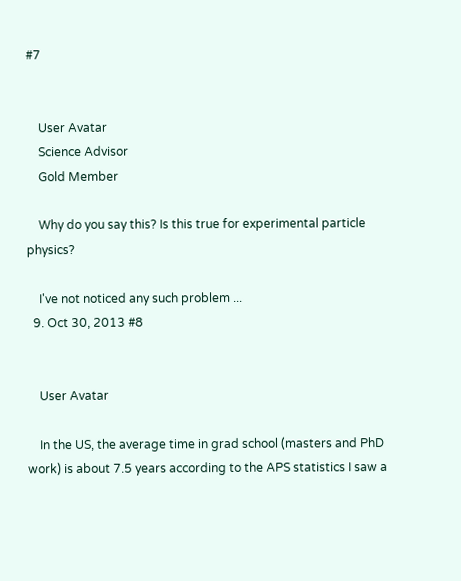#7


    User Avatar
    Science Advisor
    Gold Member

    Why do you say this? Is this true for experimental particle physics?

    I've not noticed any such problem ...
  9. Oct 30, 2013 #8


    User Avatar

    In the US, the average time in grad school (masters and PhD work) is about 7.5 years according to the APS statistics I saw a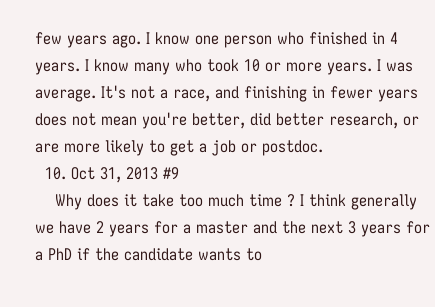few years ago. I know one person who finished in 4 years. I know many who took 10 or more years. I was average. It's not a race, and finishing in fewer years does not mean you're better, did better research, or are more likely to get a job or postdoc.
  10. Oct 31, 2013 #9
    Why does it take too much time ? I think generally we have 2 years for a master and the next 3 years for a PhD if the candidate wants to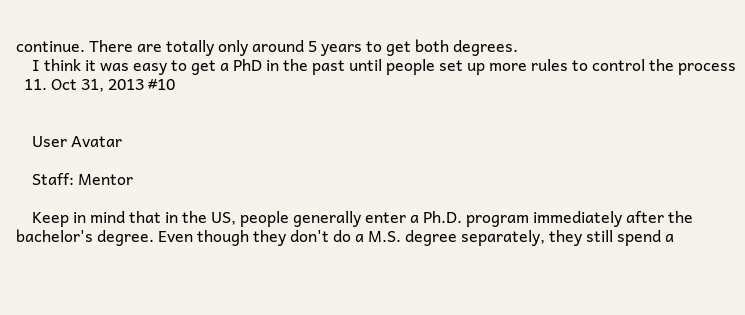continue. There are totally only around 5 years to get both degrees.
    I think it was easy to get a PhD in the past until people set up more rules to control the process
  11. Oct 31, 2013 #10


    User Avatar

    Staff: Mentor

    Keep in mind that in the US, people generally enter a Ph.D. program immediately after the bachelor's degree. Even though they don't do a M.S. degree separately, they still spend a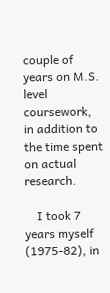couple of years on M.S. level coursework, in addition to the time spent on actual research.

    I took 7 years myself (1975-82), in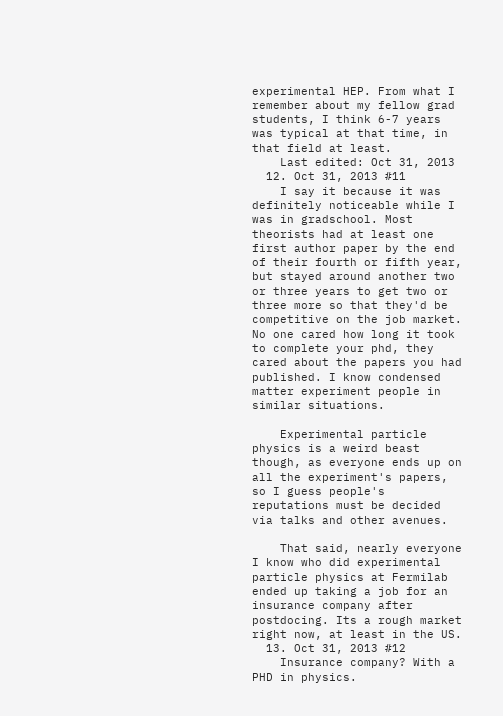experimental HEP. From what I remember about my fellow grad students, I think 6-7 years was typical at that time, in that field at least.
    Last edited: Oct 31, 2013
  12. Oct 31, 2013 #11
    I say it because it was definitely noticeable while I was in gradschool. Most theorists had at least one first author paper by the end of their fourth or fifth year, but stayed around another two or three years to get two or three more so that they'd be competitive on the job market. No one cared how long it took to complete your phd, they cared about the papers you had published. I know condensed matter experiment people in similar situations.

    Experimental particle physics is a weird beast though, as everyone ends up on all the experiment's papers, so I guess people's reputations must be decided via talks and other avenues.

    That said, nearly everyone I know who did experimental particle physics at Fermilab ended up taking a job for an insurance company after postdocing. Its a rough market right now, at least in the US.
  13. Oct 31, 2013 #12
    Insurance company? With a PHD in physics.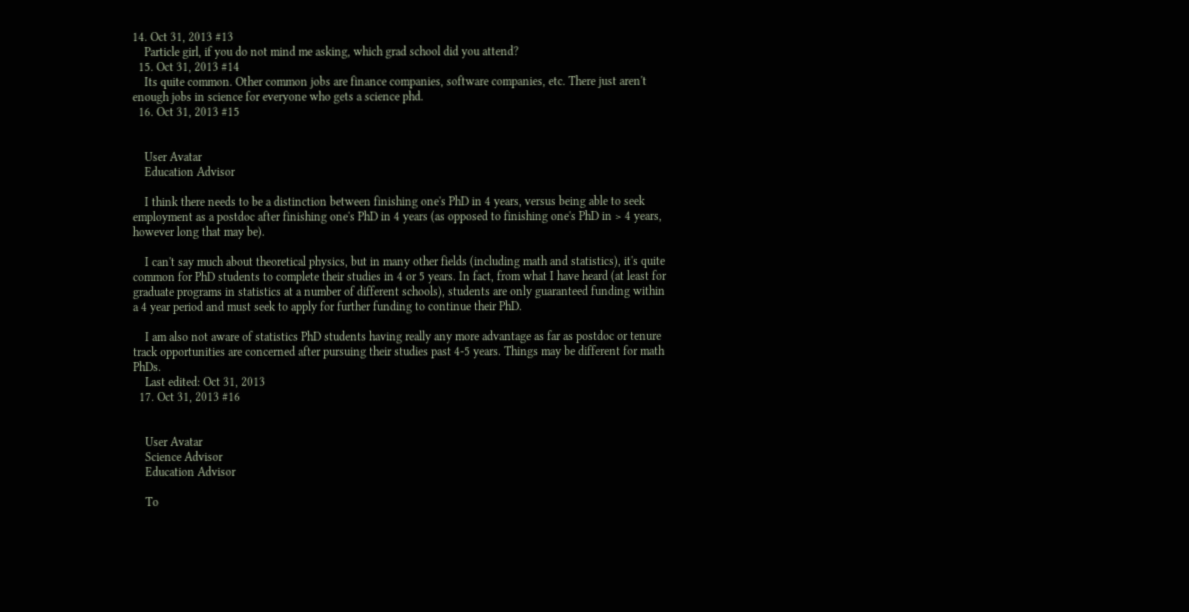14. Oct 31, 2013 #13
    Particle girl, if you do not mind me asking, which grad school did you attend?
  15. Oct 31, 2013 #14
    Its quite common. Other common jobs are finance companies, software companies, etc. There just aren't enough jobs in science for everyone who gets a science phd.
  16. Oct 31, 2013 #15


    User Avatar
    Education Advisor

    I think there needs to be a distinction between finishing one's PhD in 4 years, versus being able to seek employment as a postdoc after finishing one's PhD in 4 years (as opposed to finishing one's PhD in > 4 years, however long that may be).

    I can't say much about theoretical physics, but in many other fields (including math and statistics), it's quite common for PhD students to complete their studies in 4 or 5 years. In fact, from what I have heard (at least for graduate programs in statistics at a number of different schools), students are only guaranteed funding within a 4 year period and must seek to apply for further funding to continue their PhD.

    I am also not aware of statistics PhD students having really any more advantage as far as postdoc or tenure track opportunities are concerned after pursuing their studies past 4-5 years. Things may be different for math PhDs.
    Last edited: Oct 31, 2013
  17. Oct 31, 2013 #16


    User Avatar
    Science Advisor
    Education Advisor

    To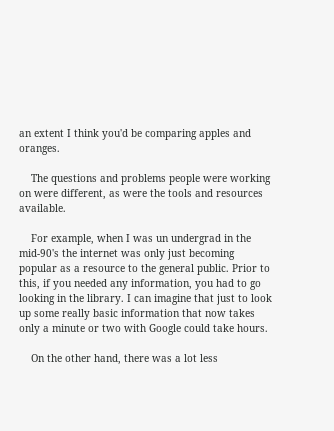an extent I think you'd be comparing apples and oranges.

    The questions and problems people were working on were different, as were the tools and resources available.

    For example, when I was un undergrad in the mid-90's the internet was only just becoming popular as a resource to the general public. Prior to this, if you needed any information, you had to go looking in the library. I can imagine that just to look up some really basic information that now takes only a minute or two with Google could take hours.

    On the other hand, there was a lot less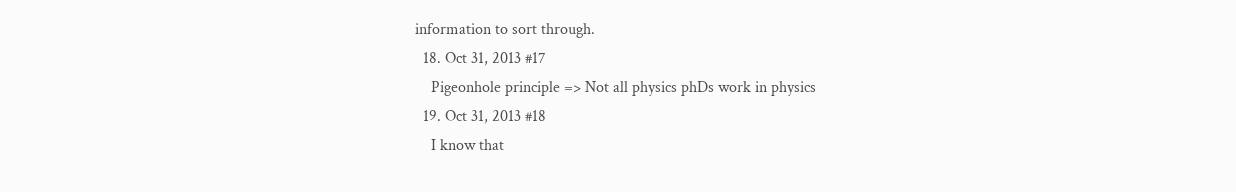information to sort through.
  18. Oct 31, 2013 #17
    Pigeonhole principle => Not all physics phDs work in physics
  19. Oct 31, 2013 #18
    I know that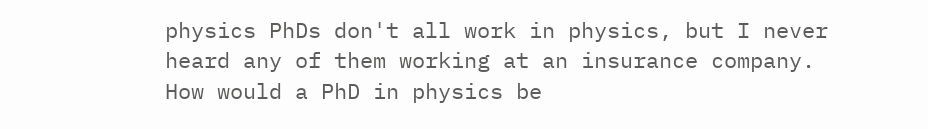physics PhDs don't all work in physics, but I never heard any of them working at an insurance company. How would a PhD in physics be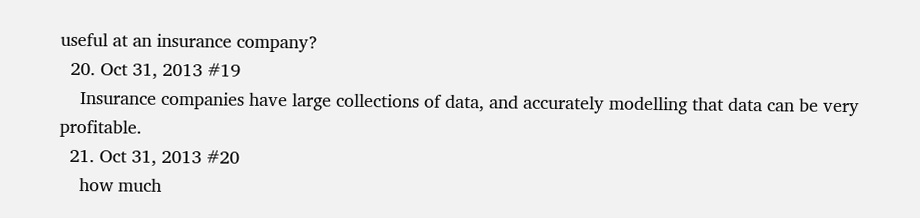useful at an insurance company?
  20. Oct 31, 2013 #19
    Insurance companies have large collections of data, and accurately modelling that data can be very profitable.
  21. Oct 31, 2013 #20
    how much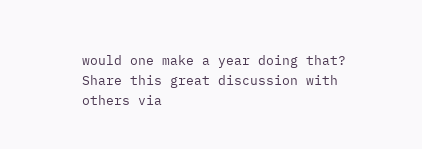would one make a year doing that?
Share this great discussion with others via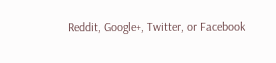Reddit, Google+, Twitter, or Facebook